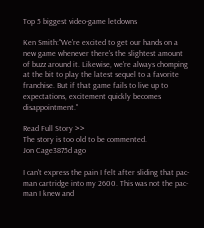Top 5 biggest video-game letdowns

Ken Smith:"We're excited to get our hands on a new game whenever there's the slightest amount of buzz around it. Likewise, we're always chomping at the bit to play the latest sequel to a favorite franchise. But if that game fails to live up to expectations, excitement quickly becomes disappointment."

Read Full Story >>
The story is too old to be commented.
Jon Cage3875d ago

I can't express the pain I felt after sliding that pac-man cartridge into my 2600. This was not the pac-man I knew and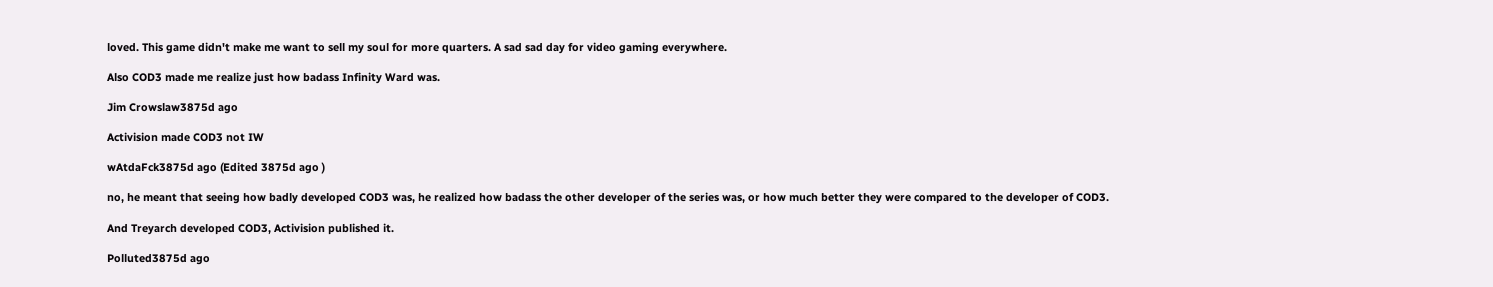loved. This game didn't make me want to sell my soul for more quarters. A sad sad day for video gaming everywhere.

Also COD3 made me realize just how badass Infinity Ward was.

Jim Crowslaw3875d ago

Activision made COD3 not IW

wAtdaFck3875d ago (Edited 3875d ago )

no, he meant that seeing how badly developed COD3 was, he realized how badass the other developer of the series was, or how much better they were compared to the developer of COD3.

And Treyarch developed COD3, Activision published it.

Polluted3875d ago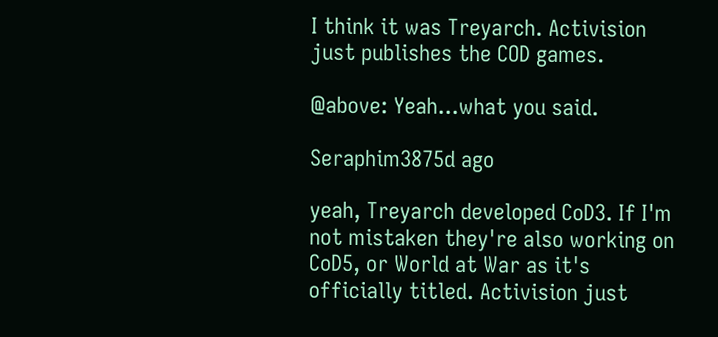I think it was Treyarch. Activision just publishes the COD games.

@above: Yeah...what you said.

Seraphim3875d ago

yeah, Treyarch developed CoD3. If I'm not mistaken they're also working on CoD5, or World at War as it's officially titled. Activision just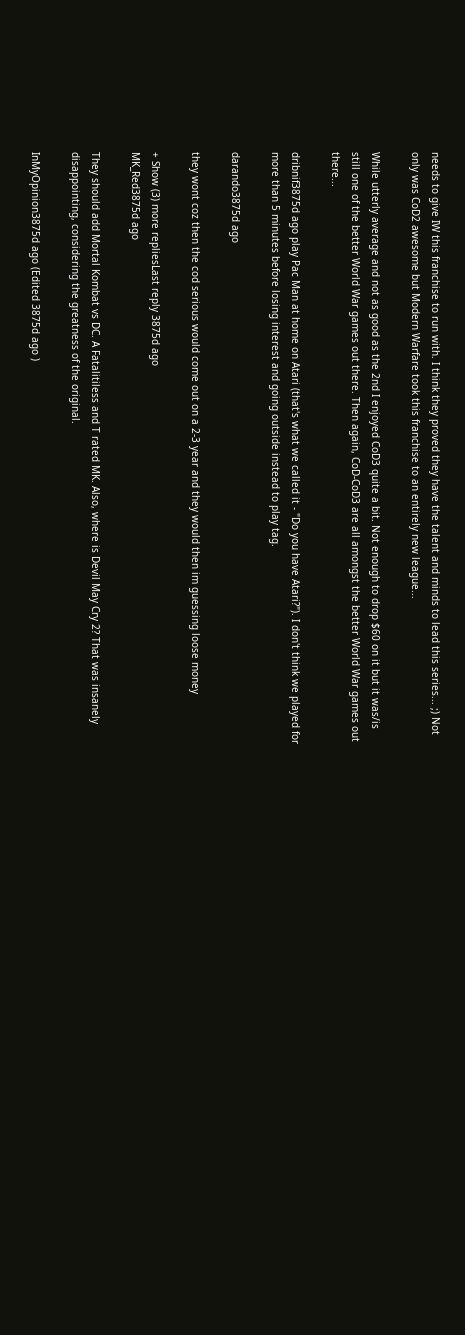needs to give IW this franchise to run with. I think they proved they have the talent and minds to lead this series... ;) Not only was CoD2 awesome but Modern Warfare took this franchise to an entirely new league...

While utterly average and not as good as the 2nd I enjoyed CoD3 quite a bit. Not enough to drop $60 on it but it was/is still one of the better World War games out there. Then again, CoD-CoD3 are all amongst the better World War games out there...

dribnif3875d ago play Pac Man at home on Atari (that's what we called it - "Do you have Atari?"). I don't think we played for more than 5 minutes before losing interest and going outside instead to play tag.

darando3875d ago

they wont coz then the cod serious would come out on a 2-3 year and they would then im guessing loose money

+ Show (3) more repliesLast reply 3875d ago
MK_Red3875d ago

They should add Mortal Kombat vs DC. A Fatalitiless and T rated MK. Also, where is Devil May Cry 2? That was insanely disappointing, considering the greatness of the original.

InMyOpinion3875d ago (Edited 3875d ago )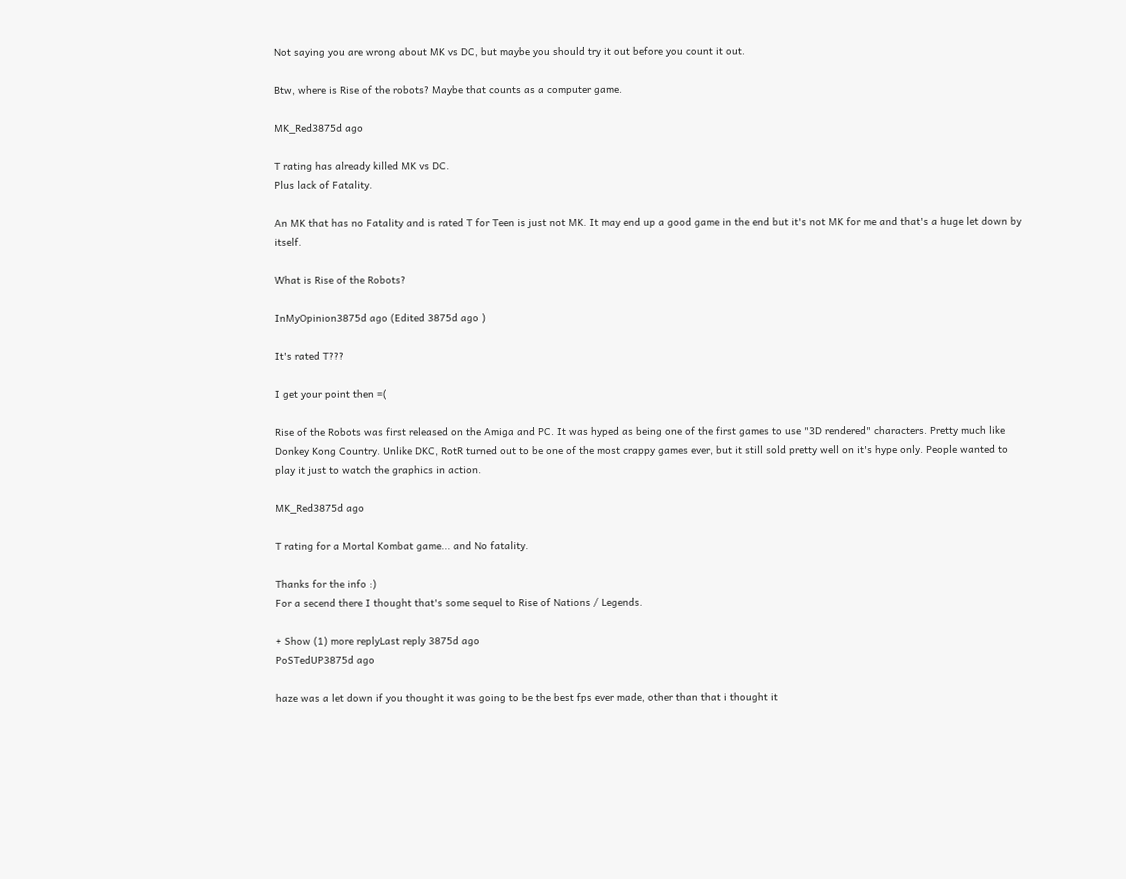Not saying you are wrong about MK vs DC, but maybe you should try it out before you count it out.

Btw, where is Rise of the robots? Maybe that counts as a computer game.

MK_Red3875d ago

T rating has already killed MK vs DC.
Plus lack of Fatality.

An MK that has no Fatality and is rated T for Teen is just not MK. It may end up a good game in the end but it's not MK for me and that's a huge let down by itself.

What is Rise of the Robots?

InMyOpinion3875d ago (Edited 3875d ago )

It's rated T???

I get your point then =(

Rise of the Robots was first released on the Amiga and PC. It was hyped as being one of the first games to use "3D rendered" characters. Pretty much like Donkey Kong Country. Unlike DKC, RotR turned out to be one of the most crappy games ever, but it still sold pretty well on it's hype only. People wanted to play it just to watch the graphics in action.

MK_Red3875d ago

T rating for a Mortal Kombat game... and No fatality.

Thanks for the info :)
For a secend there I thought that's some sequel to Rise of Nations / Legends.

+ Show (1) more replyLast reply 3875d ago
PoSTedUP3875d ago

haze was a let down if you thought it was going to be the best fps ever made, other than that i thought it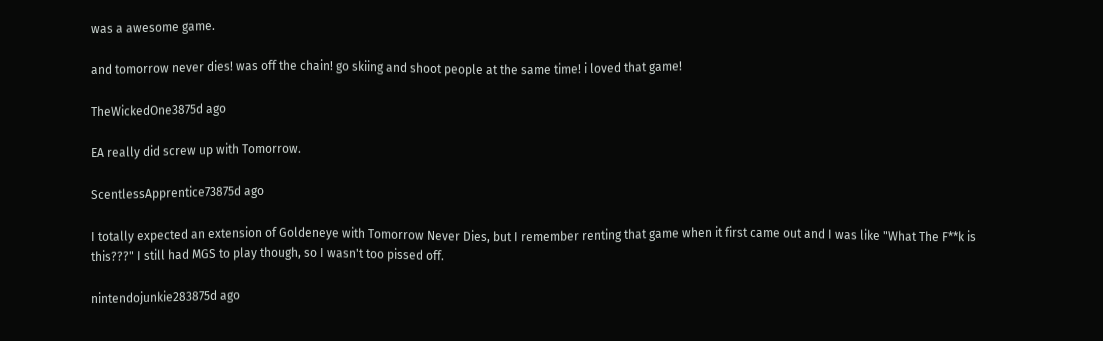was a awesome game.

and tomorrow never dies! was off the chain! go skiing and shoot people at the same time! i loved that game!

TheWickedOne3875d ago

EA really did screw up with Tomorrow.

ScentlessApprentice73875d ago

I totally expected an extension of Goldeneye with Tomorrow Never Dies, but I remember renting that game when it first came out and I was like "What The F**k is this???" I still had MGS to play though, so I wasn't too pissed off.

nintendojunkie283875d ago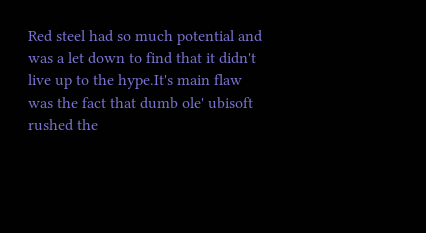Red steel had so much potential and was a let down to find that it didn't live up to the hype.It's main flaw was the fact that dumb ole' ubisoft rushed the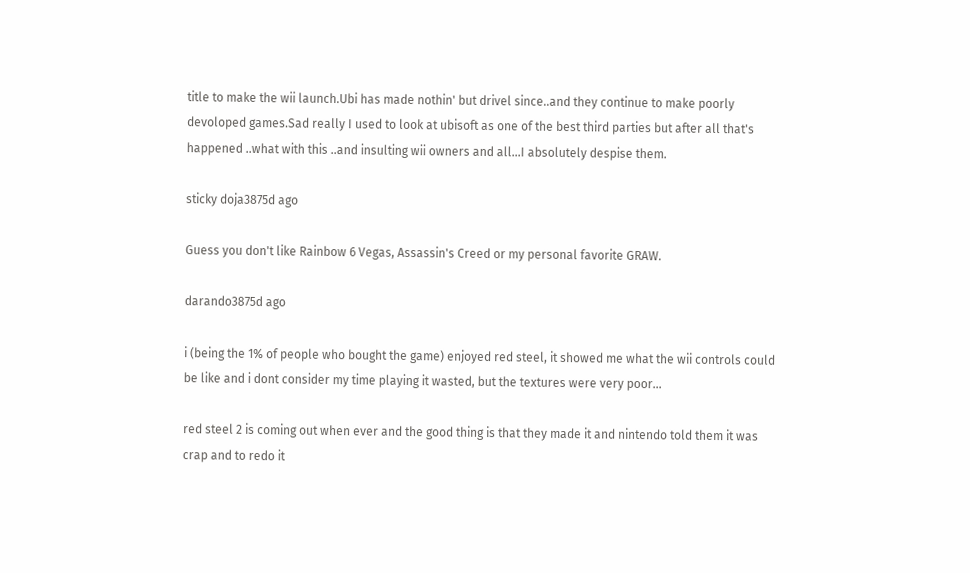title to make the wii launch.Ubi has made nothin' but drivel since..and they continue to make poorly devoloped games.Sad really I used to look at ubisoft as one of the best third parties but after all that's happened ..what with this ..and insulting wii owners and all...I absolutely despise them.

sticky doja3875d ago

Guess you don't like Rainbow 6 Vegas, Assassin's Creed or my personal favorite GRAW.

darando3875d ago

i (being the 1% of people who bought the game) enjoyed red steel, it showed me what the wii controls could be like and i dont consider my time playing it wasted, but the textures were very poor...

red steel 2 is coming out when ever and the good thing is that they made it and nintendo told them it was crap and to redo it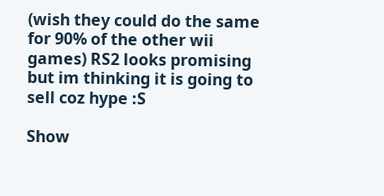(wish they could do the same for 90% of the other wii games) RS2 looks promising but im thinking it is going to sell coz hype :S

Show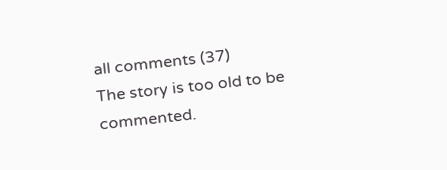all comments (37)
The story is too old to be commented.